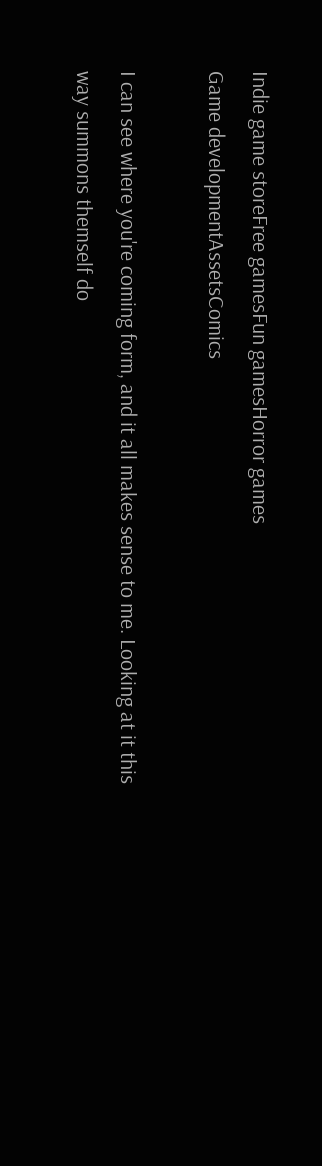Indie game storeFree gamesFun gamesHorror games
Game developmentAssetsComics

I can see where you're coming form, and it all makes sense to me. Looking at it this way summons themself do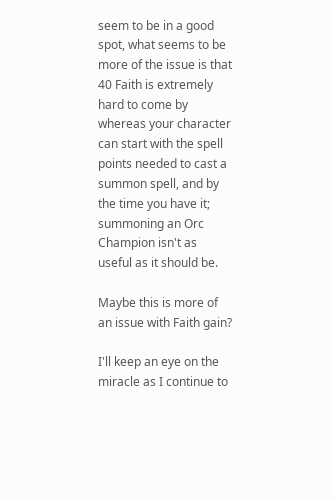seem to be in a good spot, what seems to be more of the issue is that 40 Faith is extremely hard to come by whereas your character can start with the spell points needed to cast a summon spell, and by the time you have it; summoning an Orc Champion isn't as useful as it should be.

Maybe this is more of an issue with Faith gain?

I'll keep an eye on the miracle as I continue to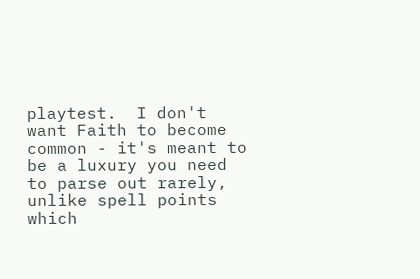playtest.  I don't want Faith to become common - it's meant to be a luxury you need to parse out rarely, unlike spell points which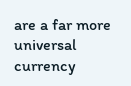are a far more universal currency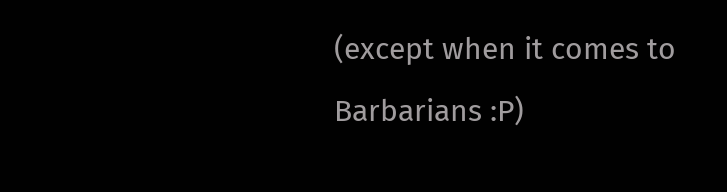(except when it comes to  Barbarians :P)